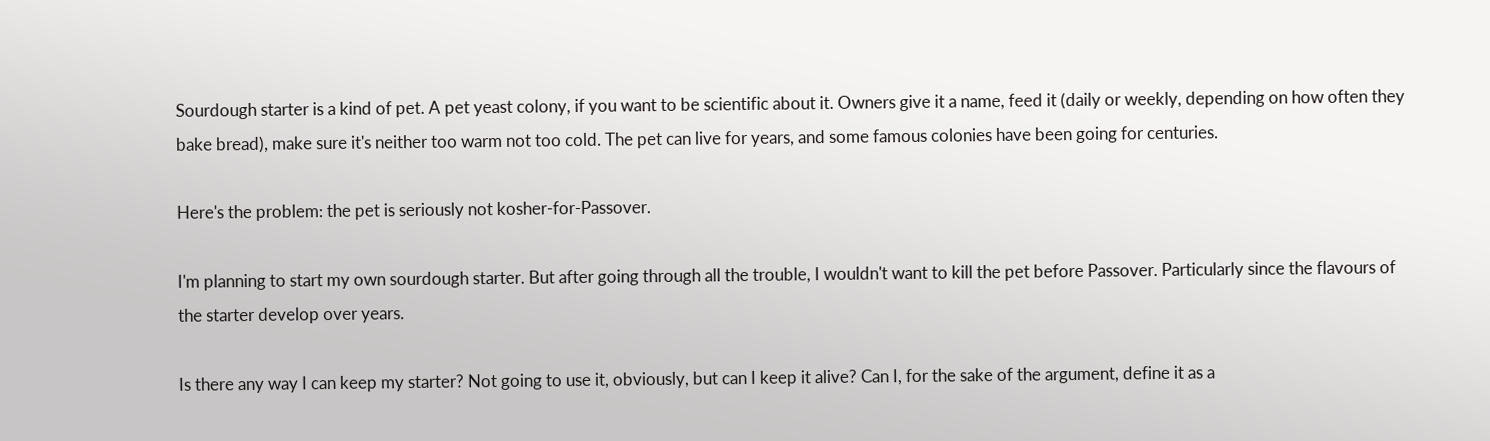Sourdough starter is a kind of pet. A pet yeast colony, if you want to be scientific about it. Owners give it a name, feed it (daily or weekly, depending on how often they bake bread), make sure it's neither too warm not too cold. The pet can live for years, and some famous colonies have been going for centuries.

Here's the problem: the pet is seriously not kosher-for-Passover.

I'm planning to start my own sourdough starter. But after going through all the trouble, I wouldn't want to kill the pet before Passover. Particularly since the flavours of the starter develop over years.

Is there any way I can keep my starter? Not going to use it, obviously, but can I keep it alive? Can I, for the sake of the argument, define it as a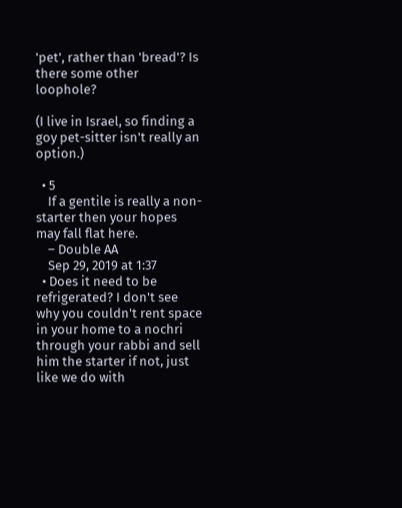'pet', rather than 'bread'? Is there some other loophole?

(I live in Israel, so finding a goy pet-sitter isn't really an option.)

  • 5
    If a gentile is really a non-starter then your hopes may fall flat here.
    – Double AA
    Sep 29, 2019 at 1:37
  • Does it need to be refrigerated? I don't see why you couldn't rent space in your home to a nochri through your rabbi and sell him the starter if not, just like we do with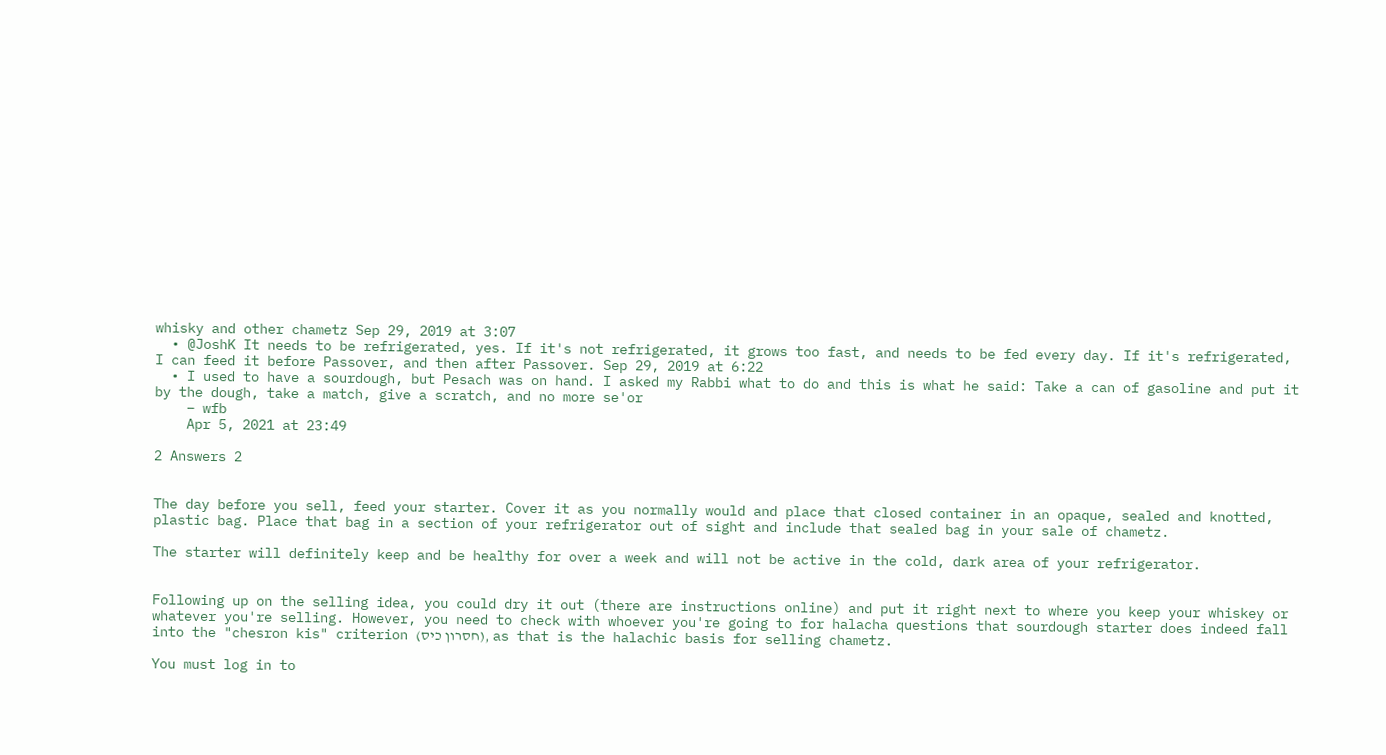whisky and other chametz Sep 29, 2019 at 3:07
  • @JoshK It needs to be refrigerated, yes. If it's not refrigerated, it grows too fast, and needs to be fed every day. If it's refrigerated, I can feed it before Passover, and then after Passover. Sep 29, 2019 at 6:22
  • I used to have a sourdough, but Pesach was on hand. I asked my Rabbi what to do and this is what he said: Take a can of gasoline and put it by the dough, take a match, give a scratch, and no more se'or
    – wfb
    Apr 5, 2021 at 23:49

2 Answers 2


The day before you sell, feed your starter. Cover it as you normally would and place that closed container in an opaque, sealed and knotted, plastic bag. Place that bag in a section of your refrigerator out of sight and include that sealed bag in your sale of chametz.

The starter will definitely keep and be healthy for over a week and will not be active in the cold, dark area of your refrigerator.


Following up on the selling idea, you could dry it out (there are instructions online) and put it right next to where you keep your whiskey or whatever you're selling. However, you need to check with whoever you're going to for halacha questions that sourdough starter does indeed fall into the "chesron kis" criterion (חסרון כיס), as that is the halachic basis for selling chametz.

You must log in to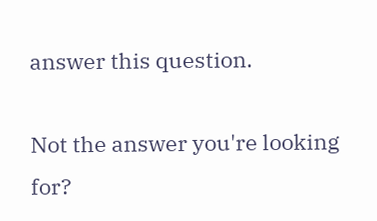answer this question.

Not the answer you're looking for?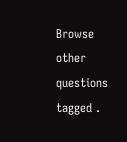Browse other questions tagged .